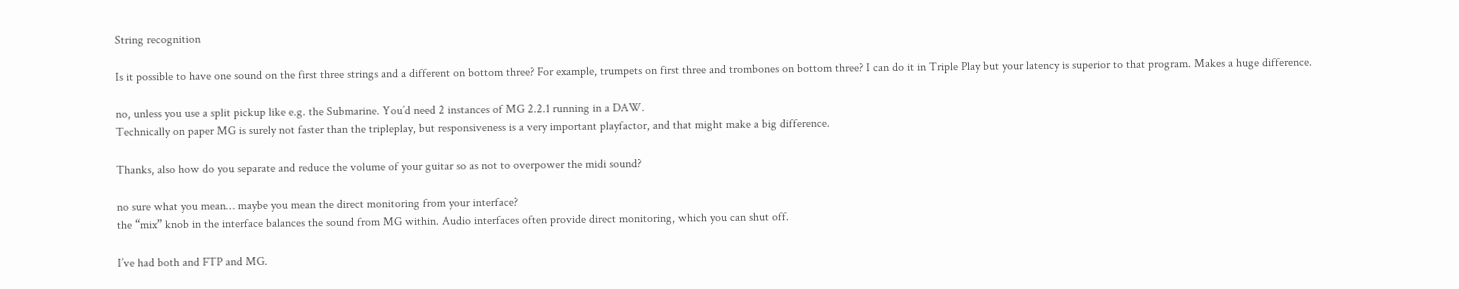String recognition

Is it possible to have one sound on the first three strings and a different on bottom three? For example, trumpets on first three and trombones on bottom three? I can do it in Triple Play but your latency is superior to that program. Makes a huge difference.

no, unless you use a split pickup like e.g. the Submarine. You’d need 2 instances of MG 2.2.1 running in a DAW.
Technically on paper MG is surely not faster than the tripleplay, but responsiveness is a very important playfactor, and that might make a big difference.

Thanks, also how do you separate and reduce the volume of your guitar so as not to overpower the midi sound?

no sure what you mean… maybe you mean the direct monitoring from your interface?
the “mix” knob in the interface balances the sound from MG within. Audio interfaces often provide direct monitoring, which you can shut off.

I’ve had both and FTP and MG.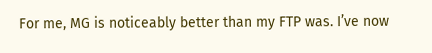For me, MG is noticeably better than my FTP was. I’ve now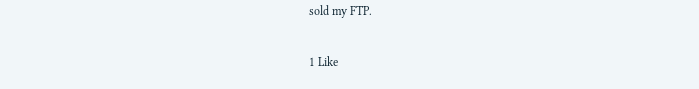sold my FTP.

1 Like